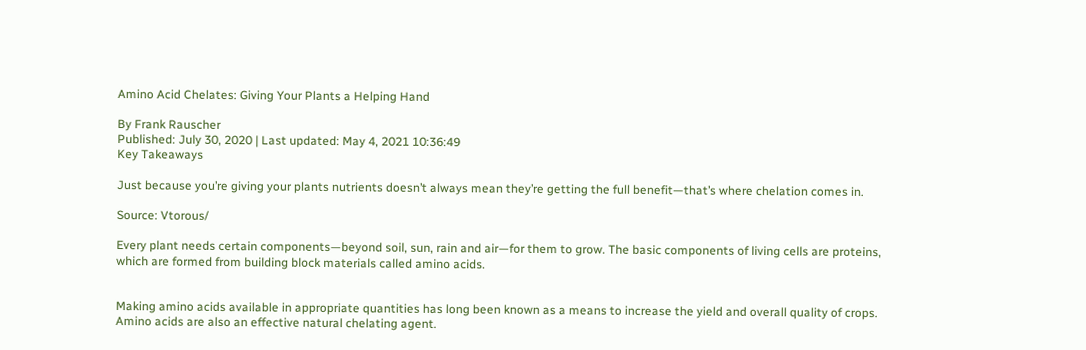Amino Acid Chelates: Giving Your Plants a Helping Hand

By Frank Rauscher
Published: July 30, 2020 | Last updated: May 4, 2021 10:36:49
Key Takeaways

Just because you’re giving your plants nutrients doesn’t always mean they’re getting the full benefit—that’s where chelation comes in.

Source: Vtorous/

Every plant needs certain components—beyond soil, sun, rain and air—for them to grow. The basic components of living cells are proteins, which are formed from building block materials called amino acids.


Making amino acids available in appropriate quantities has long been known as a means to increase the yield and overall quality of crops. Amino acids are also an effective natural chelating agent.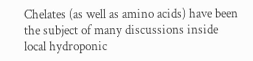Chelates (as well as amino acids) have been the subject of many discussions inside local hydroponic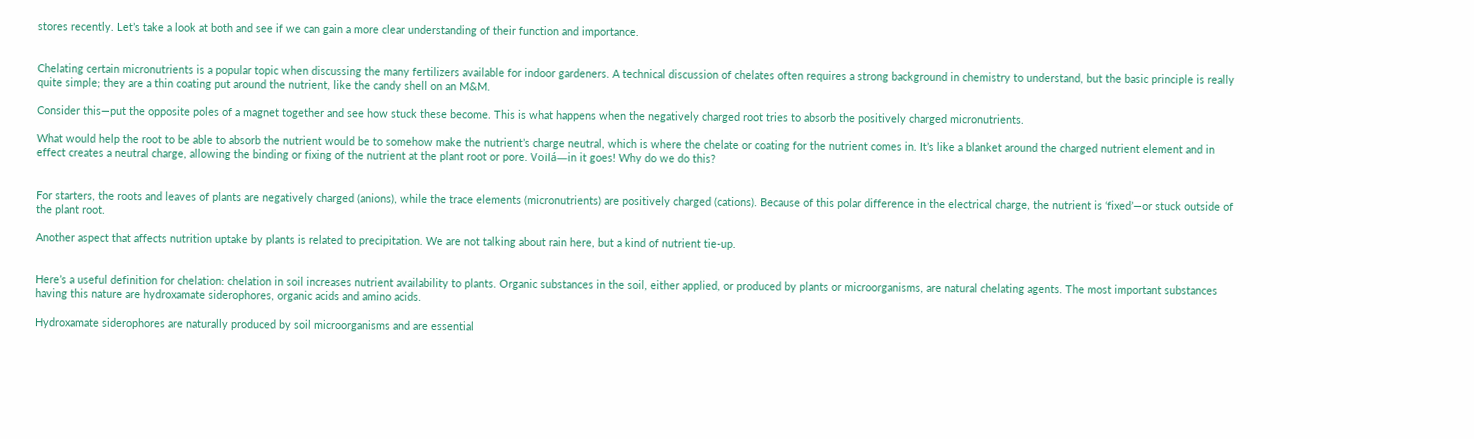stores recently. Let’s take a look at both and see if we can gain a more clear understanding of their function and importance.


Chelating certain micronutrients is a popular topic when discussing the many fertilizers available for indoor gardeners. A technical discussion of chelates often requires a strong background in chemistry to understand, but the basic principle is really quite simple; they are a thin coating put around the nutrient, like the candy shell on an M&M.

Consider this—put the opposite poles of a magnet together and see how stuck these become. This is what happens when the negatively charged root tries to absorb the positively charged micronutrients.

What would help the root to be able to absorb the nutrient would be to somehow make the nutrient’s charge neutral, which is where the chelate or coating for the nutrient comes in. It’s like a blanket around the charged nutrient element and in effect creates a neutral charge, allowing the binding or fixing of the nutrient at the plant root or pore. Voilá—in it goes! Why do we do this?


For starters, the roots and leaves of plants are negatively charged (anions), while the trace elements (micronutrients) are positively charged (cations). Because of this polar difference in the electrical charge, the nutrient is ‘fixed’—or stuck outside of the plant root.

Another aspect that affects nutrition uptake by plants is related to precipitation. We are not talking about rain here, but a kind of nutrient tie-up.


Here’s a useful definition for chelation: chelation in soil increases nutrient availability to plants. Organic substances in the soil, either applied, or produced by plants or microorganisms, are natural chelating agents. The most important substances having this nature are hydroxamate siderophores, organic acids and amino acids.

Hydroxamate siderophores are naturally produced by soil microorganisms and are essential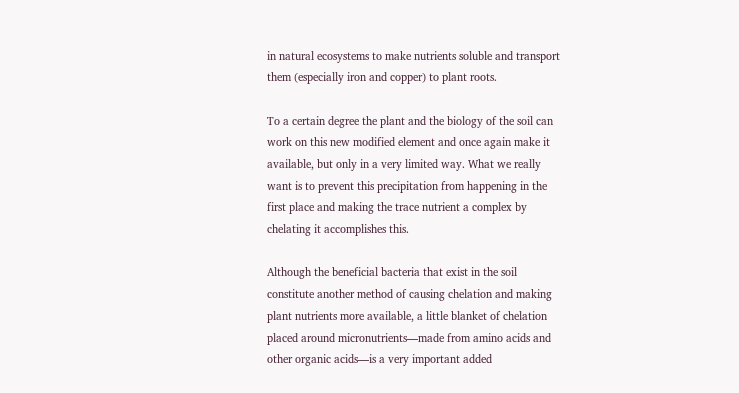in natural ecosystems to make nutrients soluble and transport them (especially iron and copper) to plant roots.

To a certain degree the plant and the biology of the soil can work on this new modified element and once again make it available, but only in a very limited way. What we really want is to prevent this precipitation from happening in the first place and making the trace nutrient a complex by chelating it accomplishes this.

Although the beneficial bacteria that exist in the soil constitute another method of causing chelation and making plant nutrients more available, a little blanket of chelation placed around micronutrients—made from amino acids and other organic acids—is a very important added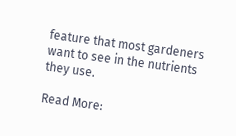feature that most gardeners want to see in the nutrients they use.

Read More: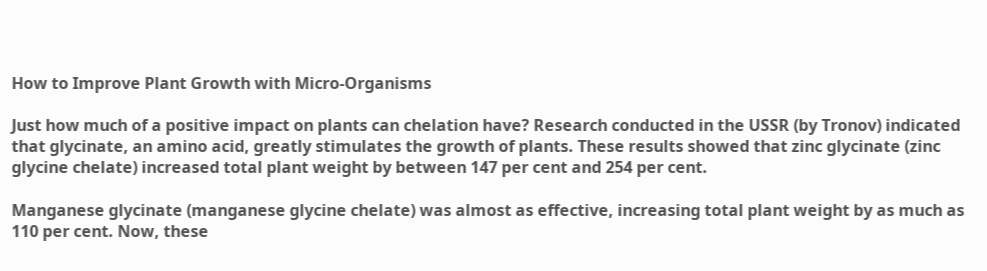How to Improve Plant Growth with Micro-Organisms

Just how much of a positive impact on plants can chelation have? Research conducted in the USSR (by Tronov) indicated that glycinate, an amino acid, greatly stimulates the growth of plants. These results showed that zinc glycinate (zinc glycine chelate) increased total plant weight by between 147 per cent and 254 per cent.

Manganese glycinate (manganese glycine chelate) was almost as effective, increasing total plant weight by as much as 110 per cent. Now, these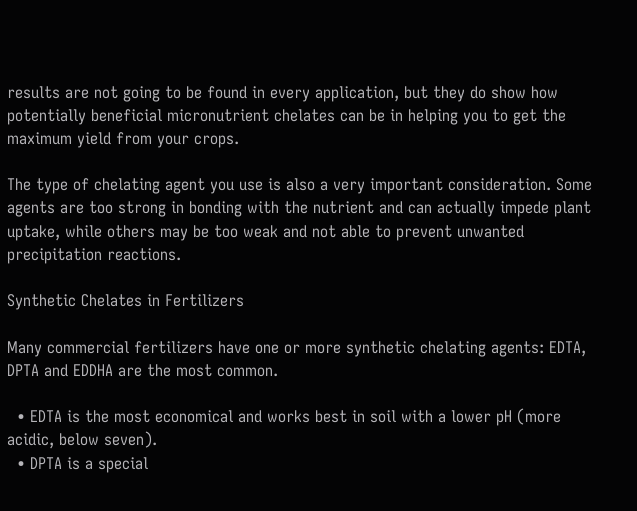results are not going to be found in every application, but they do show how potentially beneficial micronutrient chelates can be in helping you to get the maximum yield from your crops.

The type of chelating agent you use is also a very important consideration. Some agents are too strong in bonding with the nutrient and can actually impede plant uptake, while others may be too weak and not able to prevent unwanted precipitation reactions.

Synthetic Chelates in Fertilizers

Many commercial fertilizers have one or more synthetic chelating agents: EDTA, DPTA and EDDHA are the most common.

  • EDTA is the most economical and works best in soil with a lower pH (more acidic, below seven).
  • DPTA is a special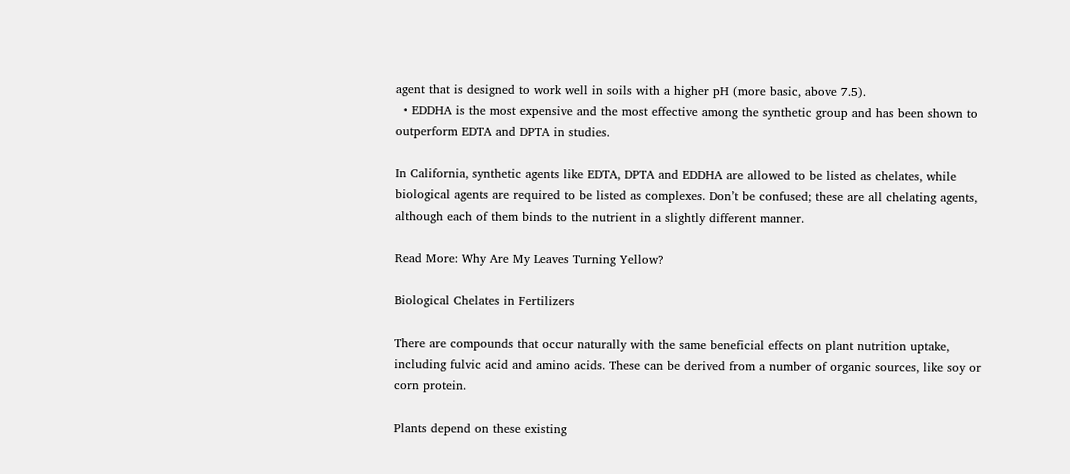agent that is designed to work well in soils with a higher pH (more basic, above 7.5).
  • EDDHA is the most expensive and the most effective among the synthetic group and has been shown to outperform EDTA and DPTA in studies.

In California, synthetic agents like EDTA, DPTA and EDDHA are allowed to be listed as chelates, while biological agents are required to be listed as complexes. Don’t be confused; these are all chelating agents, although each of them binds to the nutrient in a slightly different manner.

Read More: Why Are My Leaves Turning Yellow?

Biological Chelates in Fertilizers

There are compounds that occur naturally with the same beneficial effects on plant nutrition uptake, including fulvic acid and amino acids. These can be derived from a number of organic sources, like soy or corn protein.

Plants depend on these existing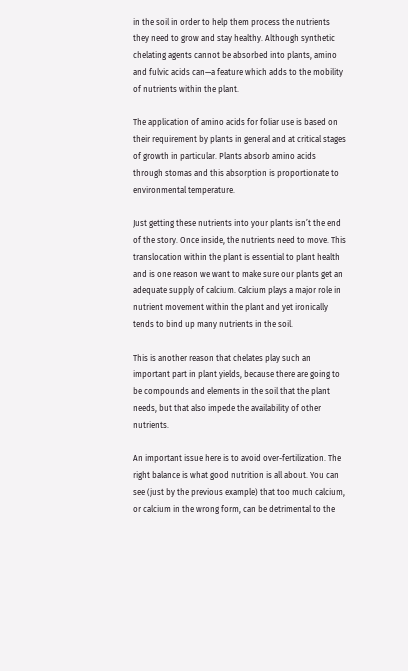in the soil in order to help them process the nutrients they need to grow and stay healthy. Although synthetic chelating agents cannot be absorbed into plants, amino and fulvic acids can—a feature which adds to the mobility of nutrients within the plant.

The application of amino acids for foliar use is based on their requirement by plants in general and at critical stages of growth in particular. Plants absorb amino acids through stomas and this absorption is proportionate to environmental temperature.

Just getting these nutrients into your plants isn’t the end of the story. Once inside, the nutrients need to move. This translocation within the plant is essential to plant health and is one reason we want to make sure our plants get an adequate supply of calcium. Calcium plays a major role in nutrient movement within the plant and yet ironically tends to bind up many nutrients in the soil.

This is another reason that chelates play such an important part in plant yields, because there are going to be compounds and elements in the soil that the plant needs, but that also impede the availability of other nutrients.

An important issue here is to avoid over-fertilization. The right balance is what good nutrition is all about. You can see (just by the previous example) that too much calcium, or calcium in the wrong form, can be detrimental to the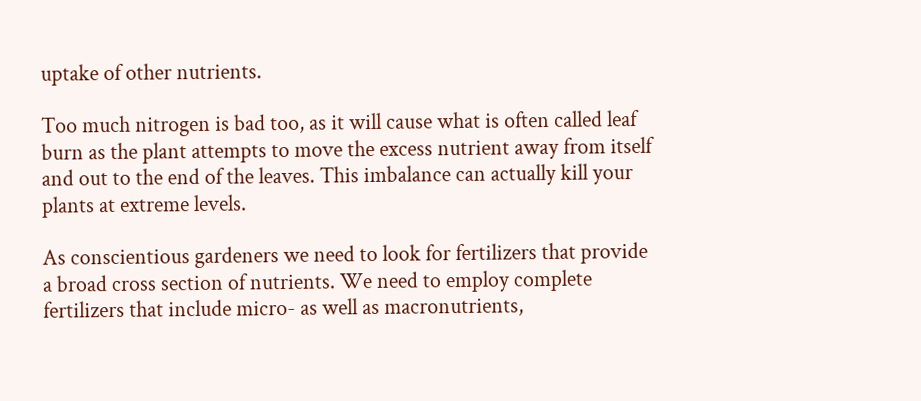uptake of other nutrients.

Too much nitrogen is bad too, as it will cause what is often called leaf burn as the plant attempts to move the excess nutrient away from itself and out to the end of the leaves. This imbalance can actually kill your plants at extreme levels.

As conscientious gardeners we need to look for fertilizers that provide a broad cross section of nutrients. We need to employ complete fertilizers that include micro- as well as macronutrients,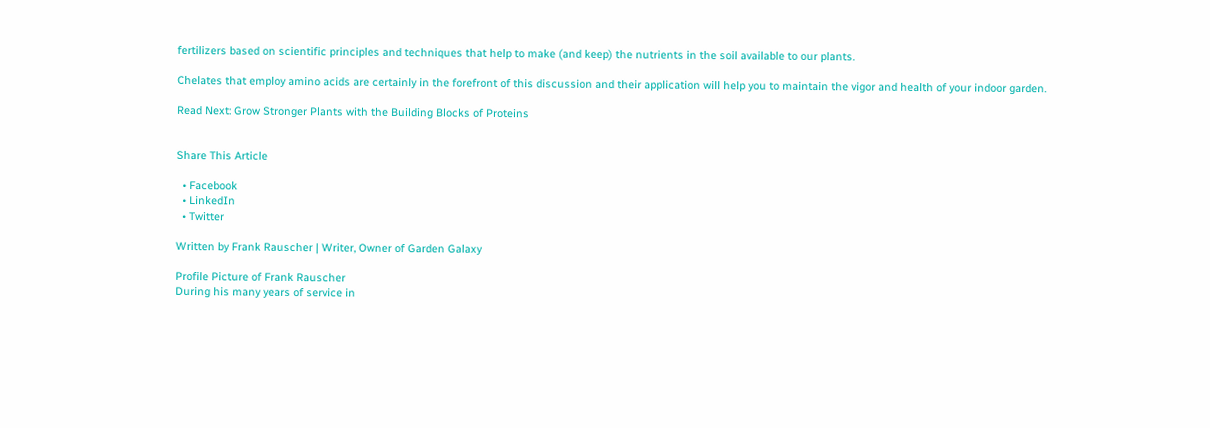fertilizers based on scientific principles and techniques that help to make (and keep) the nutrients in the soil available to our plants.

Chelates that employ amino acids are certainly in the forefront of this discussion and their application will help you to maintain the vigor and health of your indoor garden.

Read Next: Grow Stronger Plants with the Building Blocks of Proteins


Share This Article

  • Facebook
  • LinkedIn
  • Twitter

Written by Frank Rauscher | Writer, Owner of Garden Galaxy

Profile Picture of Frank Rauscher
During his many years of service in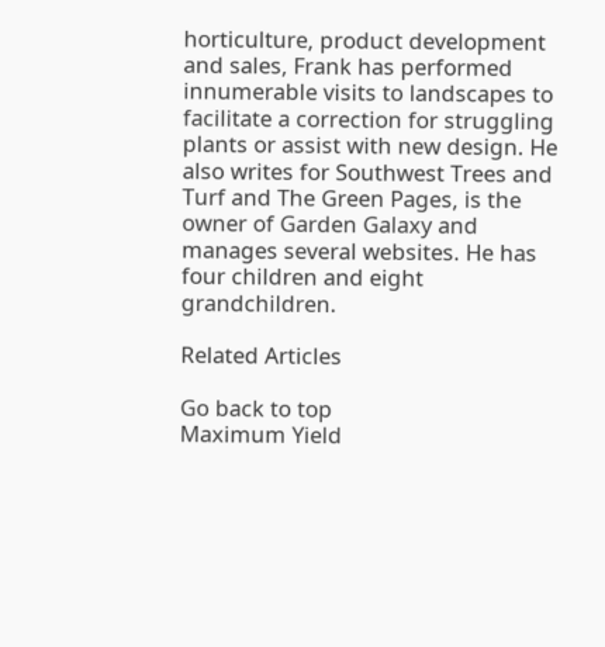horticulture, product development and sales, Frank has performed innumerable visits to landscapes to facilitate a correction for struggling plants or assist with new design. He also writes for Southwest Trees and Turf and The Green Pages, is the owner of Garden Galaxy and manages several websites. He has four children and eight grandchildren.

Related Articles

Go back to top
Maximum Yield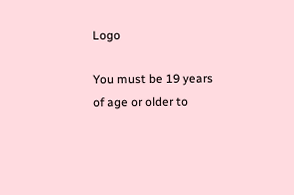Logo

You must be 19 years of age or older to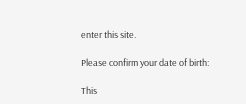enter this site.

Please confirm your date of birth:

This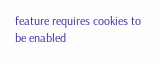feature requires cookies to be enabled